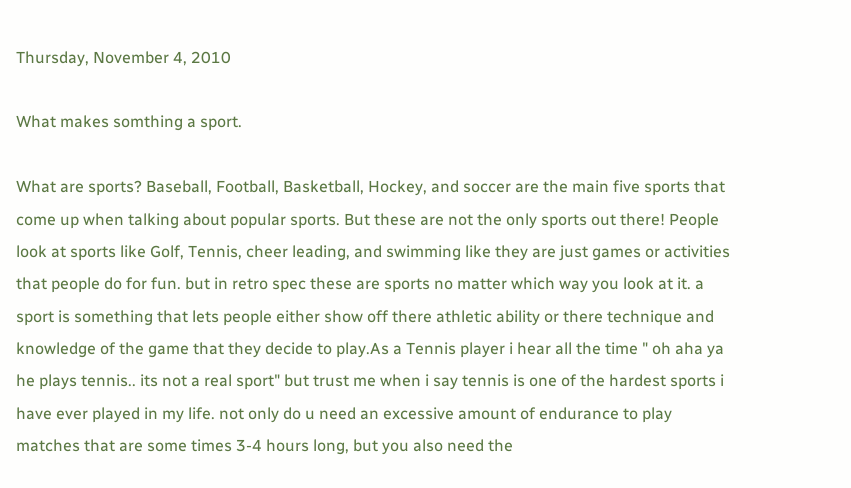Thursday, November 4, 2010

What makes somthing a sport.

What are sports? Baseball, Football, Basketball, Hockey, and soccer are the main five sports that come up when talking about popular sports. But these are not the only sports out there! People look at sports like Golf, Tennis, cheer leading, and swimming like they are just games or activities that people do for fun. but in retro spec these are sports no matter which way you look at it. a sport is something that lets people either show off there athletic ability or there technique and knowledge of the game that they decide to play.As a Tennis player i hear all the time " oh aha ya he plays tennis.. its not a real sport" but trust me when i say tennis is one of the hardest sports i have ever played in my life. not only do u need an excessive amount of endurance to play matches that are some times 3-4 hours long, but you also need the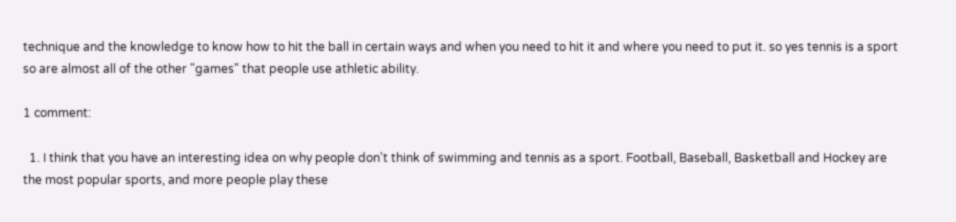technique and the knowledge to know how to hit the ball in certain ways and when you need to hit it and where you need to put it. so yes tennis is a sport so are almost all of the other "games" that people use athletic ability.

1 comment:

  1. I think that you have an interesting idea on why people don't think of swimming and tennis as a sport. Football, Baseball, Basketball and Hockey are the most popular sports, and more people play these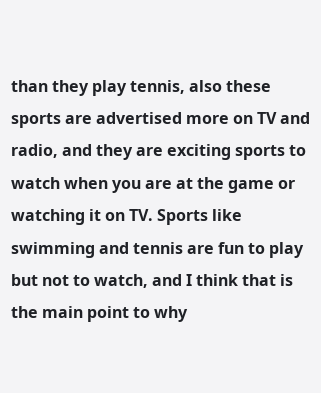than they play tennis, also these sports are advertised more on TV and radio, and they are exciting sports to watch when you are at the game or watching it on TV. Sports like swimming and tennis are fun to play but not to watch, and I think that is the main point to why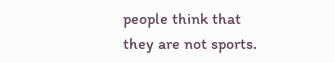people think that they are not sports.